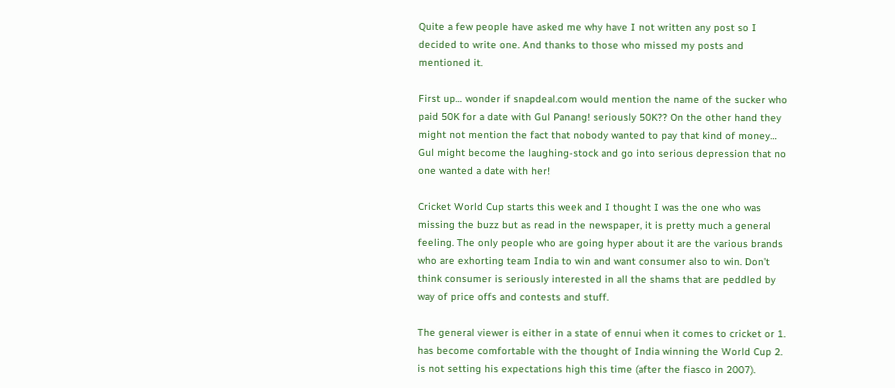Quite a few people have asked me why have I not written any post so I decided to write one. And thanks to those who missed my posts and mentioned it.

First up… wonder if snapdeal.com would mention the name of the sucker who paid 50K for a date with Gul Panang! seriously 50K?? On the other hand they might not mention the fact that nobody wanted to pay that kind of money… Gul might become the laughing-stock and go into serious depression that no one wanted a date with her!

Cricket World Cup starts this week and I thought I was the one who was missing the buzz but as read in the newspaper, it is pretty much a general feeling. The only people who are going hyper about it are the various brands who are exhorting team India to win and want consumer also to win. Don’t think consumer is seriously interested in all the shams that are peddled by way of price offs and contests and stuff.

The general viewer is either in a state of ennui when it comes to cricket or 1. has become comfortable with the thought of India winning the World Cup 2. is not setting his expectations high this time (after the fiasco in 2007).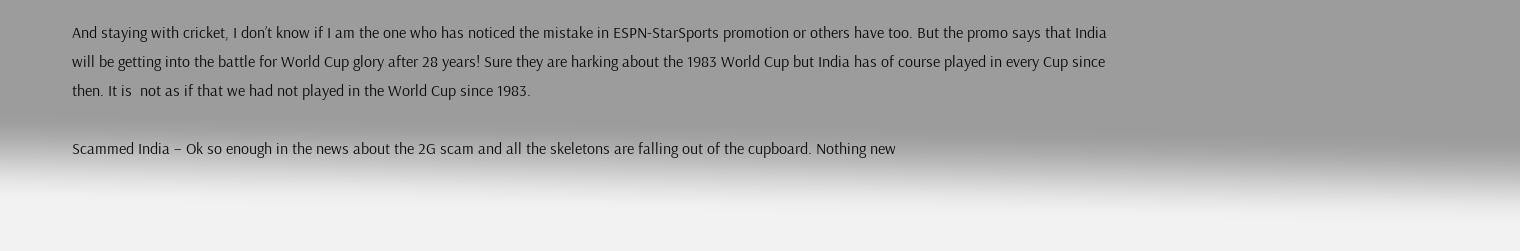And staying with cricket, I don’t know if I am the one who has noticed the mistake in ESPN-StarSports promotion or others have too. But the promo says that India will be getting into the battle for World Cup glory after 28 years! Sure they are harking about the 1983 World Cup but India has of course played in every Cup since then. It is  not as if that we had not played in the World Cup since 1983.

Scammed India – Ok so enough in the news about the 2G scam and all the skeletons are falling out of the cupboard. Nothing new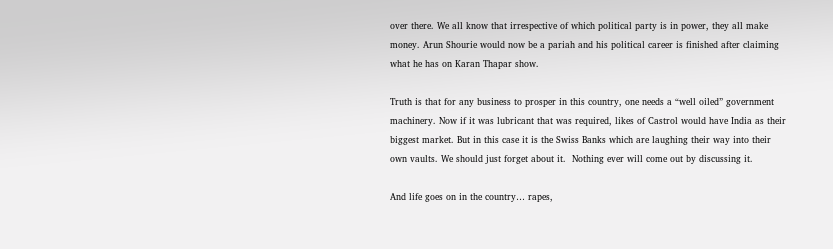over there. We all know that irrespective of which political party is in power, they all make money. Arun Shourie would now be a pariah and his political career is finished after claiming what he has on Karan Thapar show.

Truth is that for any business to prosper in this country, one needs a “well oiled” government machinery. Now if it was lubricant that was required, likes of Castrol would have India as their biggest market. But in this case it is the Swiss Banks which are laughing their way into their own vaults. We should just forget about it.  Nothing ever will come out by discussing it.

And life goes on in the country… rapes,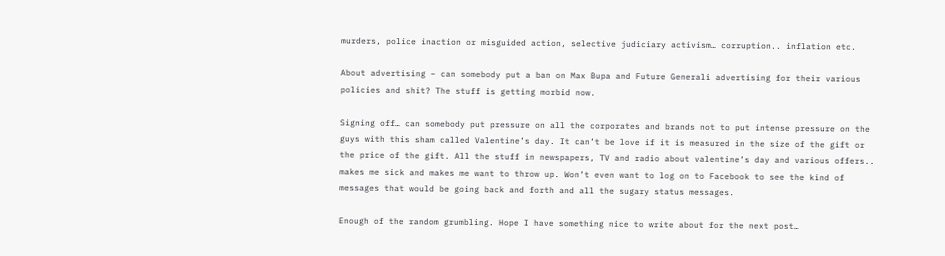murders, police inaction or misguided action, selective judiciary activism… corruption.. inflation etc.

About advertising – can somebody put a ban on Max Bupa and Future Generali advertising for their various policies and shit? The stuff is getting morbid now.

Signing off… can somebody put pressure on all the corporates and brands not to put intense pressure on the guys with this sham called Valentine’s day. It can’t be love if it is measured in the size of the gift or the price of the gift. All the stuff in newspapers, TV and radio about valentine’s day and various offers.. makes me sick and makes me want to throw up. Won’t even want to log on to Facebook to see the kind of messages that would be going back and forth and all the sugary status messages.

Enough of the random grumbling. Hope I have something nice to write about for the next post…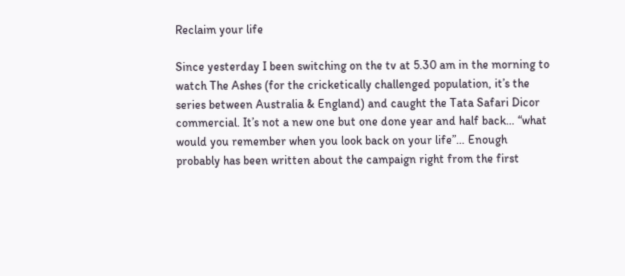Reclaim your life

Since yesterday I been switching on the tv at 5.30 am in the morning to watch The Ashes (for the cricketically challenged population, it’s the series between Australia & England) and caught the Tata Safari Dicor commercial. It’s not a new one but one done year and half back… “what would you remember when you look back on your life”… Enough probably has been written about the campaign right from the first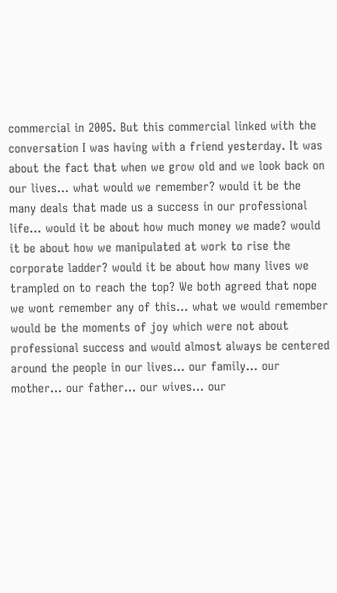commercial in 2005. But this commercial linked with the conversation I was having with a friend yesterday. It was about the fact that when we grow old and we look back on our lives… what would we remember? would it be the many deals that made us a success in our professional life… would it be about how much money we made? would it be about how we manipulated at work to rise the corporate ladder? would it be about how many lives we trampled on to reach the top? We both agreed that nope we wont remember any of this… what we would remember would be the moments of joy which were not about professional success and would almost always be centered around the people in our lives… our family… our mother… our father… our wives… our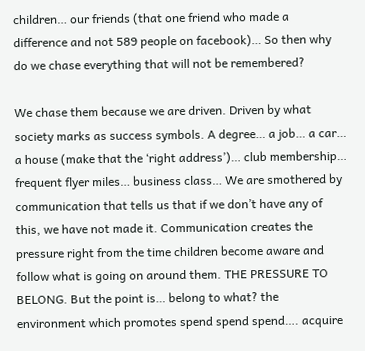children… our friends (that one friend who made a difference and not 589 people on facebook)… So then why do we chase everything that will not be remembered?

We chase them because we are driven. Driven by what society marks as success symbols. A degree… a job… a car… a house (make that the ‘right address’)… club membership… frequent flyer miles… business class… We are smothered by communication that tells us that if we don’t have any of this, we have not made it. Communication creates the pressure right from the time children become aware and follow what is going on around them. THE PRESSURE TO BELONG. But the point is… belong to what? the environment which promotes spend spend spend…. acquire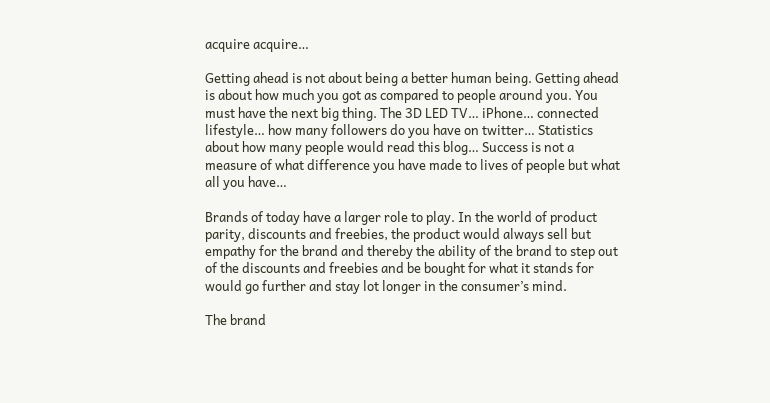acquire acquire…

Getting ahead is not about being a better human being. Getting ahead is about how much you got as compared to people around you. You must have the next big thing. The 3D LED TV… iPhone… connected lifestyle… how many followers do you have on twitter… Statistics about how many people would read this blog… Success is not a measure of what difference you have made to lives of people but what all you have…

Brands of today have a larger role to play. In the world of product parity, discounts and freebies, the product would always sell but empathy for the brand and thereby the ability of the brand to step out of the discounts and freebies and be bought for what it stands for would go further and stay lot longer in the consumer’s mind.

The brand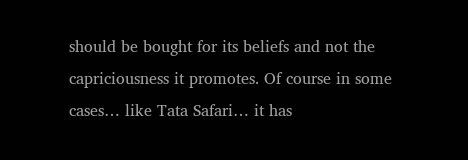should be bought for its beliefs and not the capriciousness it promotes. Of course in some cases… like Tata Safari… it has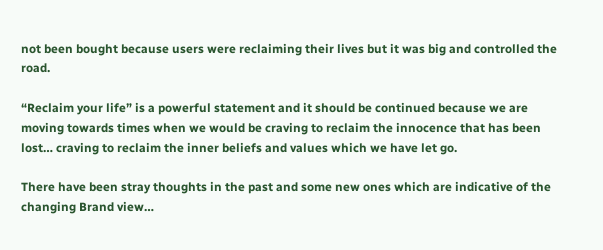not been bought because users were reclaiming their lives but it was big and controlled the road.

“Reclaim your life” is a powerful statement and it should be continued because we are moving towards times when we would be craving to reclaim the innocence that has been lost… craving to reclaim the inner beliefs and values which we have let go.

There have been stray thoughts in the past and some new ones which are indicative of the changing Brand view…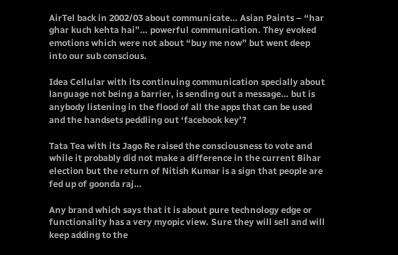AirTel back in 2002/03 about communicate… Asian Paints – “har ghar kuch kehta hai”… powerful communication. They evoked emotions which were not about “buy me now” but went deep into our sub conscious.

Idea Cellular with its continuing communication specially about language not being a barrier, is sending out a message… but is anybody listening in the flood of all the apps that can be used and the handsets peddling out ‘facebook key’?

Tata Tea with its Jago Re raised the consciousness to vote and while it probably did not make a difference in the current Bihar election but the return of Nitish Kumar is a sign that people are fed up of goonda raj…

Any brand which says that it is about pure technology edge or functionality has a very myopic view. Sure they will sell and will keep adding to the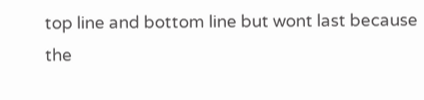top line and bottom line but wont last because the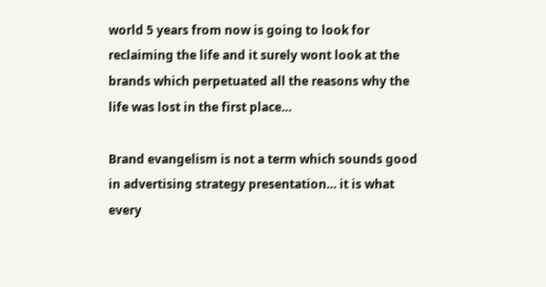world 5 years from now is going to look for reclaiming the life and it surely wont look at the brands which perpetuated all the reasons why the life was lost in the first place…

Brand evangelism is not a term which sounds good in advertising strategy presentation… it is what every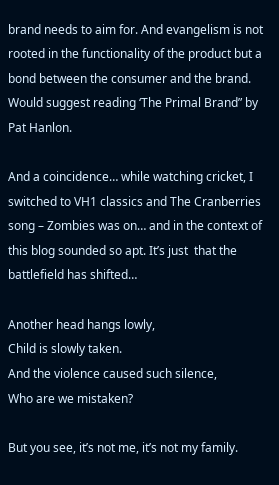brand needs to aim for. And evangelism is not rooted in the functionality of the product but a bond between the consumer and the brand. Would suggest reading ‘The Primal Brand” by Pat Hanlon.

And a coincidence… while watching cricket, I switched to VH1 classics and The Cranberries song – Zombies was on… and in the context of this blog sounded so apt. It’s just  that the battlefield has shifted…

Another head hangs lowly,
Child is slowly taken.
And the violence caused such silence,
Who are we mistaken?

But you see, it’s not me, it’s not my family.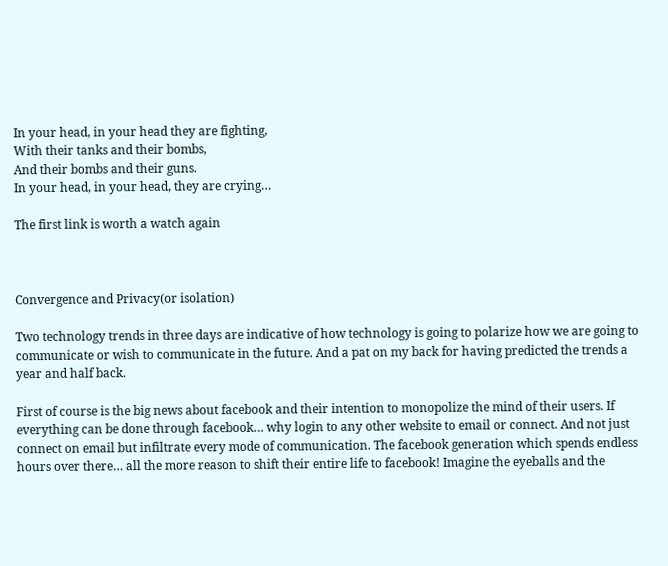In your head, in your head they are fighting,
With their tanks and their bombs,
And their bombs and their guns.
In your head, in your head, they are crying…

The first link is worth a watch again



Convergence and Privacy(or isolation)

Two technology trends in three days are indicative of how technology is going to polarize how we are going to communicate or wish to communicate in the future. And a pat on my back for having predicted the trends a year and half back.

First of course is the big news about facebook and their intention to monopolize the mind of their users. If everything can be done through facebook… why login to any other website to email or connect. And not just connect on email but infiltrate every mode of communication. The facebook generation which spends endless hours over there… all the more reason to shift their entire life to facebook! Imagine the eyeballs and the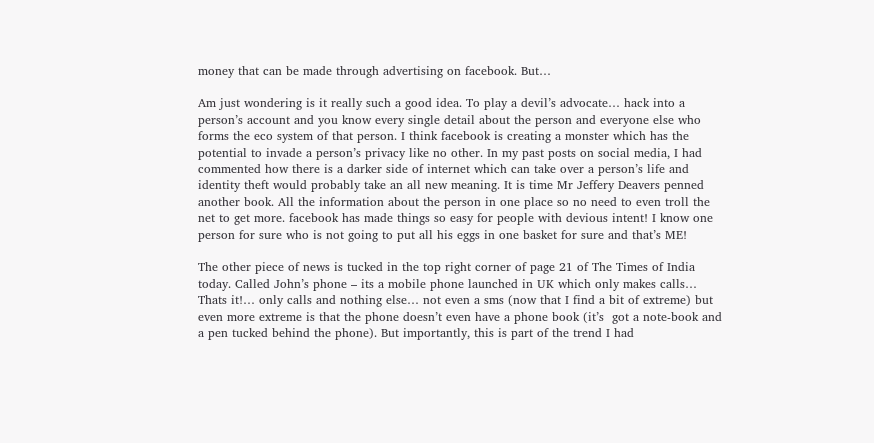money that can be made through advertising on facebook. But…

Am just wondering is it really such a good idea. To play a devil’s advocate… hack into a person’s account and you know every single detail about the person and everyone else who forms the eco system of that person. I think facebook is creating a monster which has the potential to invade a person’s privacy like no other. In my past posts on social media, I had commented how there is a darker side of internet which can take over a person’s life and identity theft would probably take an all new meaning. It is time Mr Jeffery Deavers penned another book. All the information about the person in one place so no need to even troll the net to get more. facebook has made things so easy for people with devious intent! I know one person for sure who is not going to put all his eggs in one basket for sure and that’s ME!

The other piece of news is tucked in the top right corner of page 21 of The Times of India today. Called John’s phone – its a mobile phone launched in UK which only makes calls… Thats it!… only calls and nothing else… not even a sms (now that I find a bit of extreme) but even more extreme is that the phone doesn’t even have a phone book (it’s  got a note-book and a pen tucked behind the phone). But importantly, this is part of the trend I had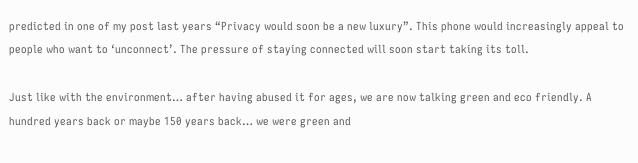predicted in one of my post last years “Privacy would soon be a new luxury”. This phone would increasingly appeal to people who want to ‘unconnect’. The pressure of staying connected will soon start taking its toll.

Just like with the environment… after having abused it for ages, we are now talking green and eco friendly. A hundred years back or maybe 150 years back… we were green and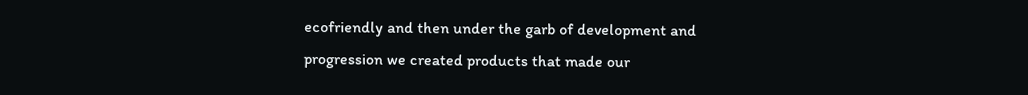ecofriendly and then under the garb of development and progression we created products that made our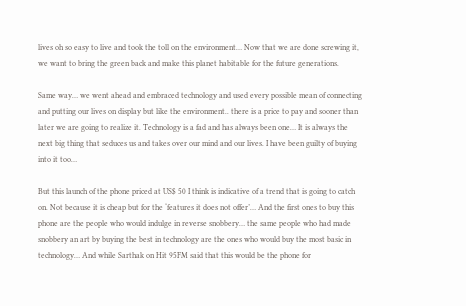lives oh so easy to live and took the toll on the environment… Now that we are done screwing it, we want to bring the green back and make this planet habitable for the future generations.

Same way… we went ahead and embraced technology and used every possible mean of connecting and putting our lives on display but like the environment.. there is a price to pay and sooner than later we are going to realize it. Technology is a fad and has always been one… It is always the next big thing that seduces us and takes over our mind and our lives. I have been guilty of buying into it too…

But this launch of the phone priced at US$ 50 I think is indicative of a trend that is going to catch on. Not because it is cheap but for the ‘features it does not offer’… And the first ones to buy this phone are the people who would indulge in reverse snobbery… the same people who had made snobbery an art by buying the best in technology are the ones who would buy the most basic in technology… And while Sarthak on Hit 95FM said that this would be the phone for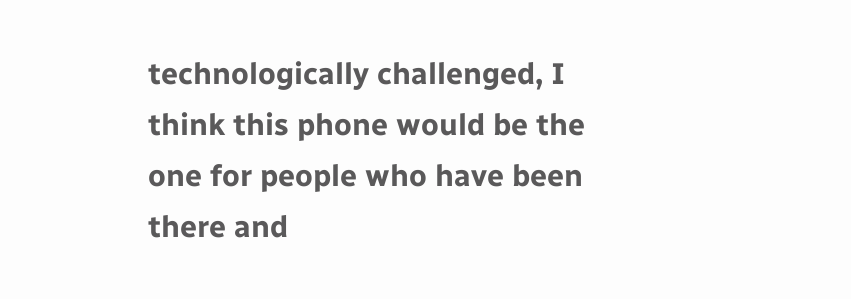technologically challenged, I think this phone would be the one for people who have been there and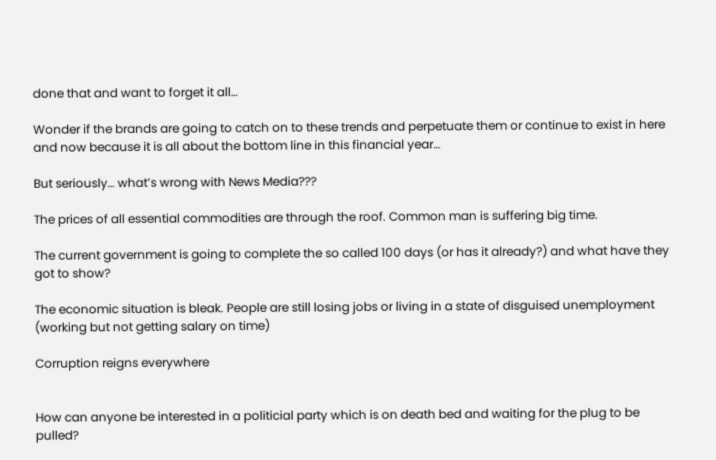done that and want to forget it all…

Wonder if the brands are going to catch on to these trends and perpetuate them or continue to exist in here and now because it is all about the bottom line in this financial year…

But seriously… what’s wrong with News Media???

The prices of all essential commodities are through the roof. Common man is suffering big time.

The current government is going to complete the so called 100 days (or has it already?) and what have they got to show?

The economic situation is bleak. People are still losing jobs or living in a state of disguised unemployment (working but not getting salary on time)

Corruption reigns everywhere


How can anyone be interested in a politicial party which is on death bed and waiting for the plug to be pulled?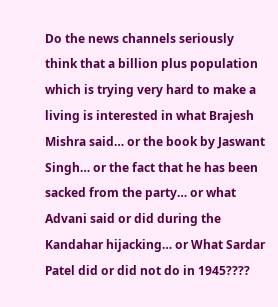Do the news channels seriously think that a billion plus population which is trying very hard to make a living is interested in what Brajesh Mishra said… or the book by Jaswant Singh… or the fact that he has been sacked from the party… or what Advani said or did during the Kandahar hijacking… or What Sardar Patel did or did not do in 1945????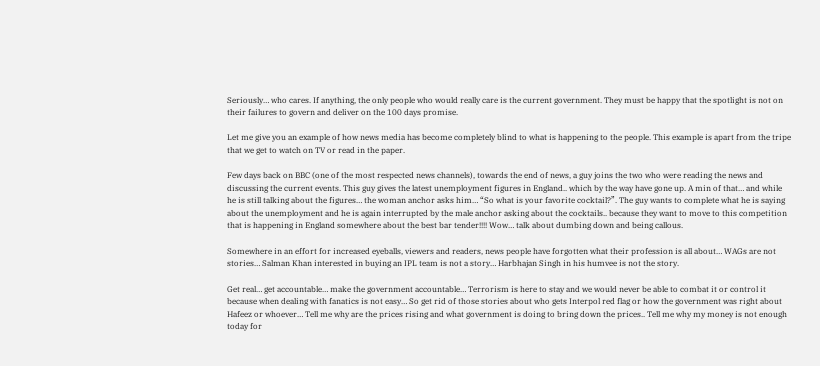Seriously… who cares. If anything, the only people who would really care is the current government. They must be happy that the spotlight is not on their failures to govern and deliver on the 100 days promise.

Let me give you an example of how news media has become completely blind to what is happening to the people. This example is apart from the tripe that we get to watch on TV or read in the paper.

Few days back on BBC (one of the most respected news channels), towards the end of news, a guy joins the two who were reading the news and discussing the current events. This guy gives the latest unemployment figures in England.. which by the way have gone up. A min of that… and while he is still talking about the figures… the woman anchor asks him… “So what is your favorite cocktail?”. The guy wants to complete what he is saying about the unemployment and he is again interrupted by the male anchor asking about the cocktails.. because they want to move to this competition that is happening in England somewhere about the best bar tender!!!! Wow… talk about dumbing down and being callous.

Somewhere in an effort for increased eyeballs, viewers and readers, news people have forgotten what their profession is all about… WAGs are not stories… Salman Khan interested in buying an IPL team is not a story… Harbhajan Singh in his humvee is not the story.

Get real… get accountable… make the government accountable… Terrorism is here to stay and we would never be able to combat it or control it because when dealing with fanatics is not easy… So get rid of those stories about who gets Interpol red flag or how the government was right about Hafeez or whoever… Tell me why are the prices rising and what government is doing to bring down the prices.. Tell me why my money is not enough today for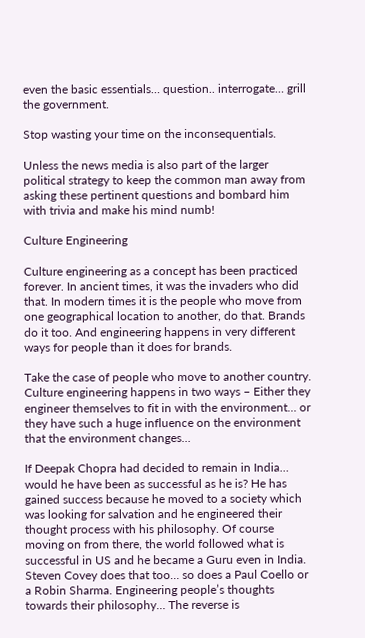even the basic essentials… question.. interrogate… grill the government.

Stop wasting your time on the inconsequentials.

Unless the news media is also part of the larger political strategy to keep the common man away from asking these pertinent questions and bombard him with trivia and make his mind numb!

Culture Engineering

Culture engineering as a concept has been practiced forever. In ancient times, it was the invaders who did that. In modern times it is the people who move from one geographical location to another, do that. Brands do it too. And engineering happens in very different ways for people than it does for brands.

Take the case of people who move to another country. Culture engineering happens in two ways – Either they engineer themselves to fit in with the environment… or they have such a huge influence on the environment that the environment changes…

If Deepak Chopra had decided to remain in India… would he have been as successful as he is? He has gained success because he moved to a society which was looking for salvation and he engineered their thought process with his philosophy. Of course moving on from there, the world followed what is successful in US and he became a Guru even in India. Steven Covey does that too… so does a Paul Coello or a Robin Sharma. Engineering people’s thoughts towards their philosophy… The reverse is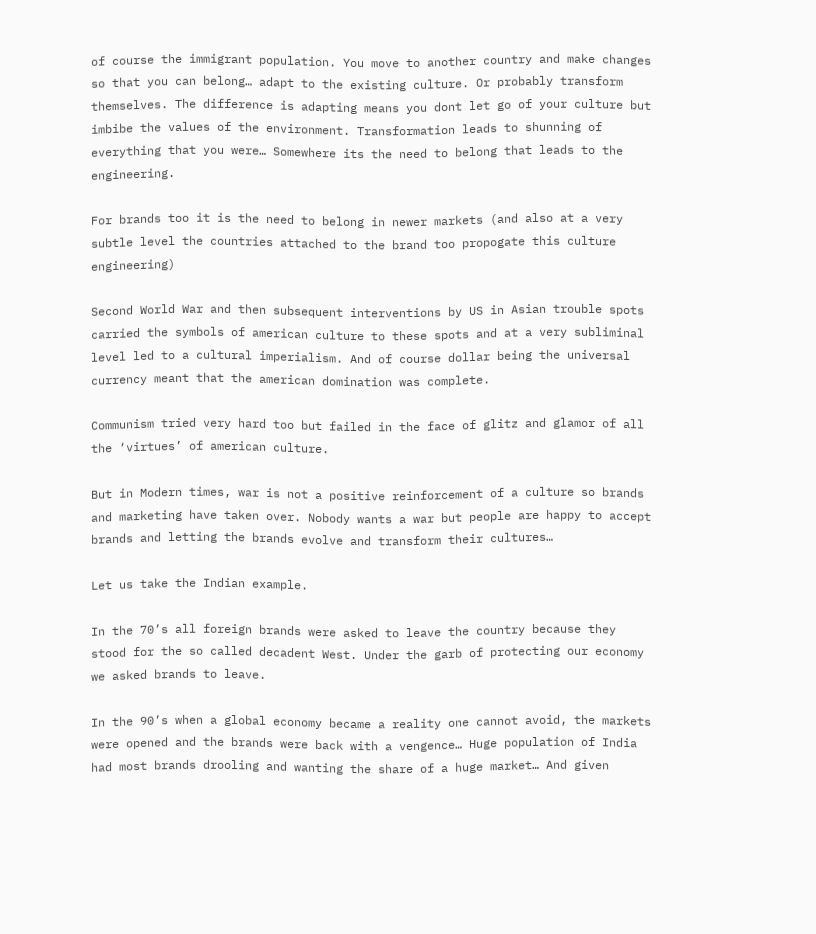of course the immigrant population. You move to another country and make changes so that you can belong… adapt to the existing culture. Or probably transform themselves. The difference is adapting means you dont let go of your culture but imbibe the values of the environment. Transformation leads to shunning of everything that you were… Somewhere its the need to belong that leads to the engineering.

For brands too it is the need to belong in newer markets (and also at a very subtle level the countries attached to the brand too propogate this culture engineering)

Second World War and then subsequent interventions by US in Asian trouble spots carried the symbols of american culture to these spots and at a very subliminal level led to a cultural imperialism. And of course dollar being the universal currency meant that the american domination was complete.

Communism tried very hard too but failed in the face of glitz and glamor of all the ‘virtues’ of american culture.

But in Modern times, war is not a positive reinforcement of a culture so brands and marketing have taken over. Nobody wants a war but people are happy to accept brands and letting the brands evolve and transform their cultures…

Let us take the Indian example.

In the 70’s all foreign brands were asked to leave the country because they stood for the so called decadent West. Under the garb of protecting our economy we asked brands to leave.

In the 90’s when a global economy became a reality one cannot avoid, the markets were opened and the brands were back with a vengence… Huge population of India had most brands drooling and wanting the share of a huge market… And given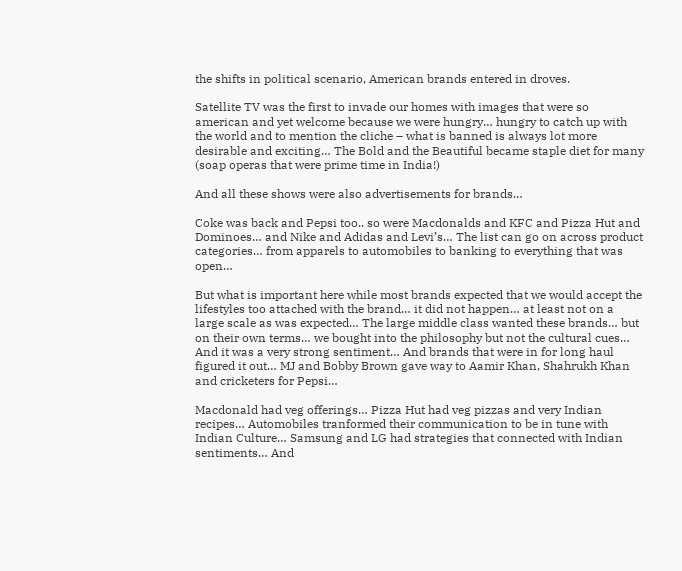the shifts in political scenario, American brands entered in droves.

Satellite TV was the first to invade our homes with images that were so american and yet welcome because we were hungry… hungry to catch up with the world and to mention the cliche – what is banned is always lot more desirable and exciting… The Bold and the Beautiful became staple diet for many (soap operas that were prime time in India!)

And all these shows were also advertisements for brands…

Coke was back and Pepsi too.. so were Macdonalds and KFC and Pizza Hut and Dominoes… and Nike and Adidas and Levi’s… The list can go on across product categories… from apparels to automobiles to banking to everything that was open…

But what is important here while most brands expected that we would accept the lifestyles too attached with the brand… it did not happen… at least not on a large scale as was expected… The large middle class wanted these brands… but on their own terms… we bought into the philosophy but not the cultural cues… And it was a very strong sentiment… And brands that were in for long haul figured it out… MJ and Bobby Brown gave way to Aamir Khan, Shahrukh Khan and cricketers for Pepsi…

Macdonald had veg offerings… Pizza Hut had veg pizzas and very Indian recipes… Automobiles tranformed their communication to be in tune with Indian Culture… Samsung and LG had strategies that connected with Indian sentiments… And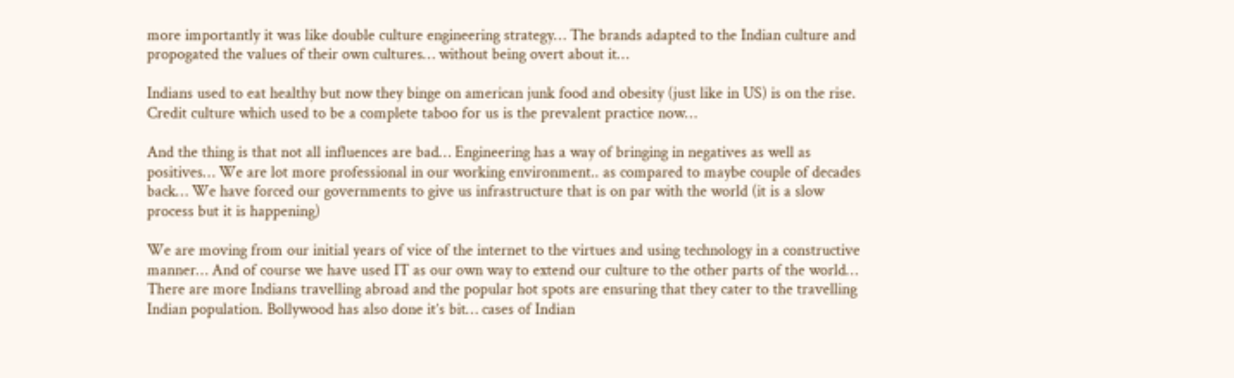more importantly it was like double culture engineering strategy… The brands adapted to the Indian culture and propogated the values of their own cultures… without being overt about it…

Indians used to eat healthy but now they binge on american junk food and obesity (just like in US) is on the rise. Credit culture which used to be a complete taboo for us is the prevalent practice now…

And the thing is that not all influences are bad… Engineering has a way of bringing in negatives as well as positives… We are lot more professional in our working environment.. as compared to maybe couple of decades back… We have forced our governments to give us infrastructure that is on par with the world (it is a slow process but it is happening)

We are moving from our initial years of vice of the internet to the virtues and using technology in a constructive manner… And of course we have used IT as our own way to extend our culture to the other parts of the world… There are more Indians travelling abroad and the popular hot spots are ensuring that they cater to the travelling Indian population. Bollywood has also done it’s bit… cases of Indian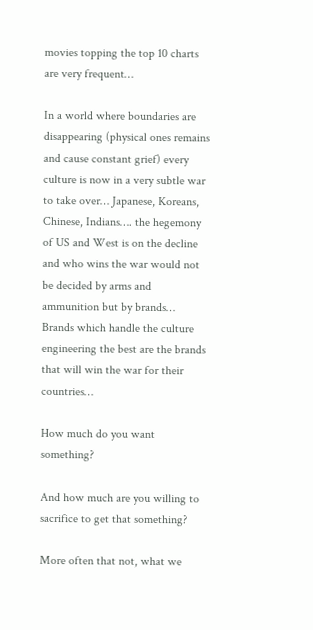movies topping the top 10 charts are very frequent…

In a world where boundaries are disappearing (physical ones remains and cause constant grief) every culture is now in a very subtle war to take over… Japanese, Koreans, Chinese, Indians…. the hegemony of US and West is on the decline and who wins the war would not be decided by arms and ammunition but by brands… Brands which handle the culture engineering the best are the brands that will win the war for their countries…

How much do you want something?

And how much are you willing to sacrifice to get that something?

More often that not, what we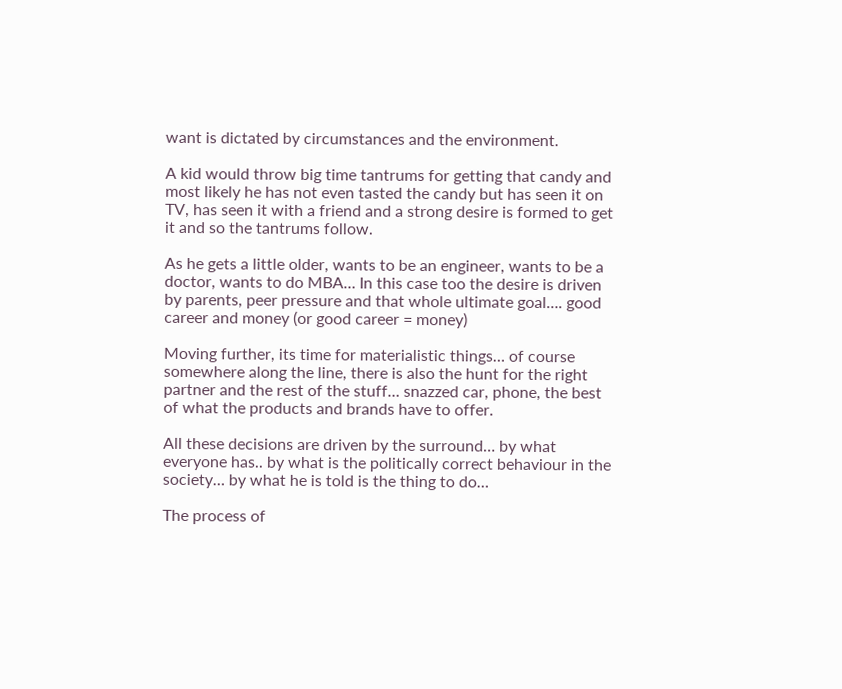want is dictated by circumstances and the environment.

A kid would throw big time tantrums for getting that candy and most likely he has not even tasted the candy but has seen it on TV, has seen it with a friend and a strong desire is formed to get it and so the tantrums follow.

As he gets a little older, wants to be an engineer, wants to be a doctor, wants to do MBA… In this case too the desire is driven by parents, peer pressure and that whole ultimate goal…. good career and money (or good career = money)

Moving further, its time for materialistic things… of course somewhere along the line, there is also the hunt for the right partner and the rest of the stuff… snazzed car, phone, the best of what the products and brands have to offer.

All these decisions are driven by the surround… by what everyone has.. by what is the politically correct behaviour in the society… by what he is told is the thing to do…

The process of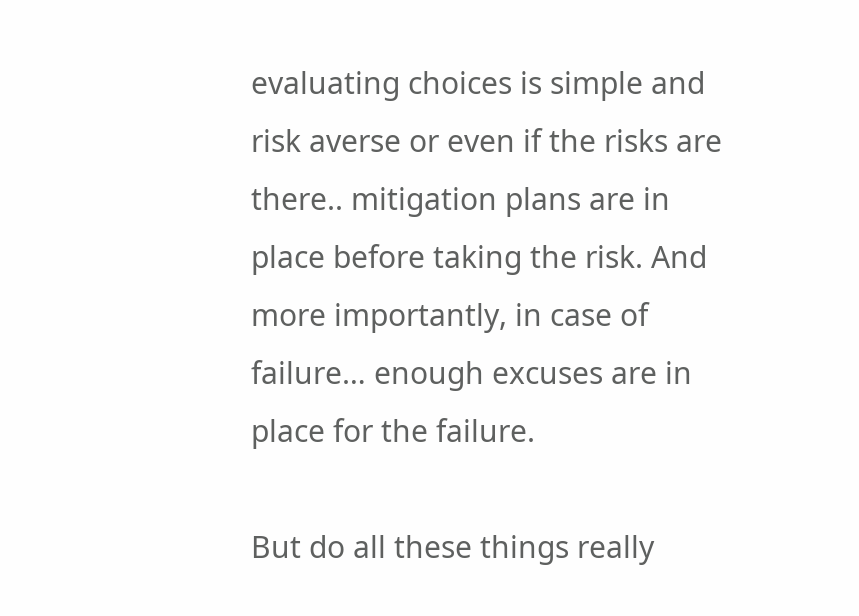evaluating choices is simple and risk averse or even if the risks are there.. mitigation plans are in place before taking the risk. And more importantly, in case of failure… enough excuses are in place for the failure.

But do all these things really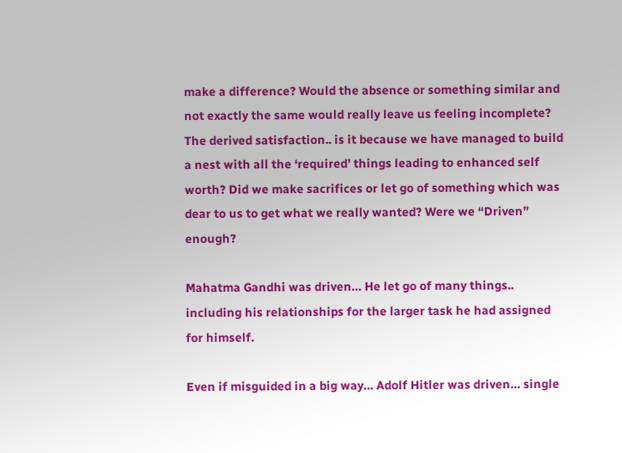make a difference? Would the absence or something similar and not exactly the same would really leave us feeling incomplete? The derived satisfaction.. is it because we have managed to build a nest with all the ‘required’ things leading to enhanced self worth? Did we make sacrifices or let go of something which was dear to us to get what we really wanted? Were we “Driven” enough?

Mahatma Gandhi was driven… He let go of many things.. including his relationships for the larger task he had assigned for himself.

Even if misguided in a big way… Adolf Hitler was driven… single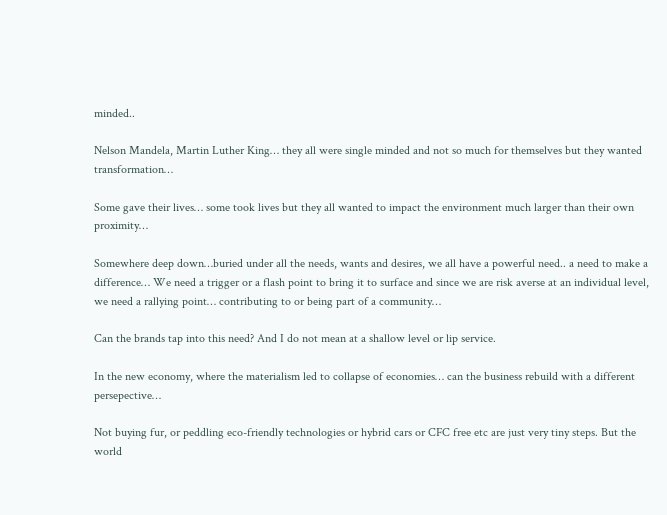minded..

Nelson Mandela, Martin Luther King… they all were single minded and not so much for themselves but they wanted transformation…

Some gave their lives… some took lives but they all wanted to impact the environment much larger than their own proximity…

Somewhere deep down…buried under all the needs, wants and desires, we all have a powerful need.. a need to make a difference… We need a trigger or a flash point to bring it to surface and since we are risk averse at an individual level, we need a rallying point… contributing to or being part of a community…

Can the brands tap into this need? And I do not mean at a shallow level or lip service.

In the new economy, where the materialism led to collapse of economies… can the business rebuild with a different persepective…

Not buying fur, or peddling eco-friendly technologies or hybrid cars or CFC free etc are just very tiny steps. But the world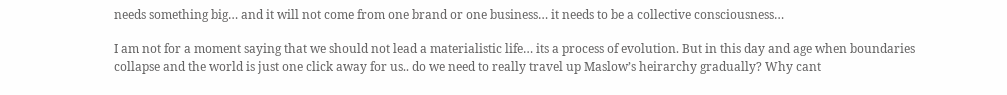needs something big… and it will not come from one brand or one business… it needs to be a collective consciousness…

I am not for a moment saying that we should not lead a materialistic life… its a process of evolution. But in this day and age when boundaries collapse and the world is just one click away for us.. do we need to really travel up Maslow’s heirarchy gradually? Why cant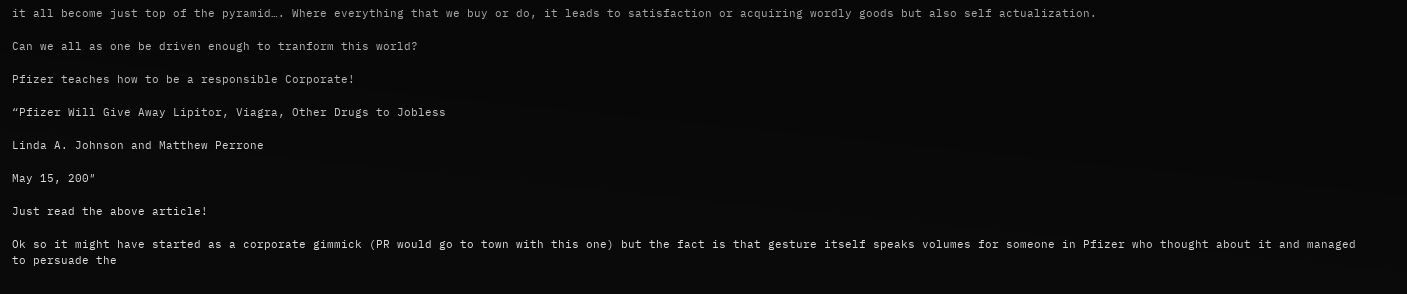it all become just top of the pyramid…. Where everything that we buy or do, it leads to satisfaction or acquiring wordly goods but also self actualization.

Can we all as one be driven enough to tranform this world?

Pfizer teaches how to be a responsible Corporate!

“Pfizer Will Give Away Lipitor, Viagra, Other Drugs to Jobless

Linda A. Johnson and Matthew Perrone

May 15, 200″

Just read the above article!

Ok so it might have started as a corporate gimmick (PR would go to town with this one) but the fact is that gesture itself speaks volumes for someone in Pfizer who thought about it and managed to persuade the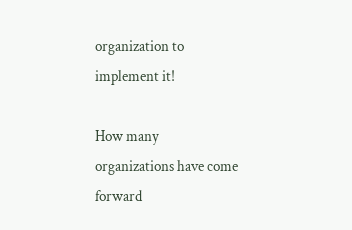organization to implement it!

How many organizations have come forward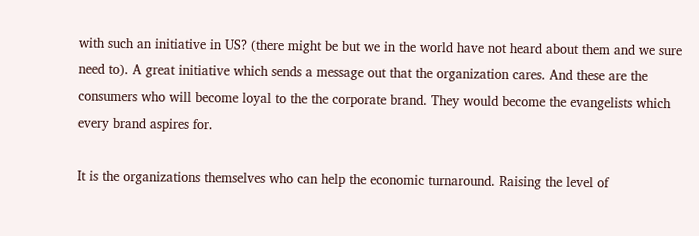with such an initiative in US? (there might be but we in the world have not heard about them and we sure need to). A great initiative which sends a message out that the organization cares. And these are the consumers who will become loyal to the the corporate brand. They would become the evangelists which every brand aspires for.

It is the organizations themselves who can help the economic turnaround. Raising the level of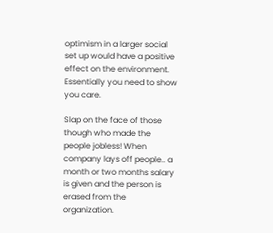optimism in a larger social set up would have a positive effect on the environment. Essentially you need to show you care.

Slap on the face of those though who made the people jobless! When company lays off people.. a month or two months salary is given and the person is erased from the organization.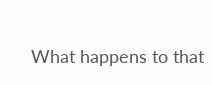What happens to that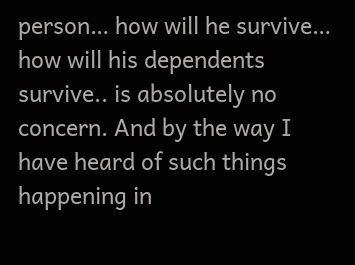person… how will he survive… how will his dependents survive.. is absolutely no concern. And by the way I have heard of such things happening in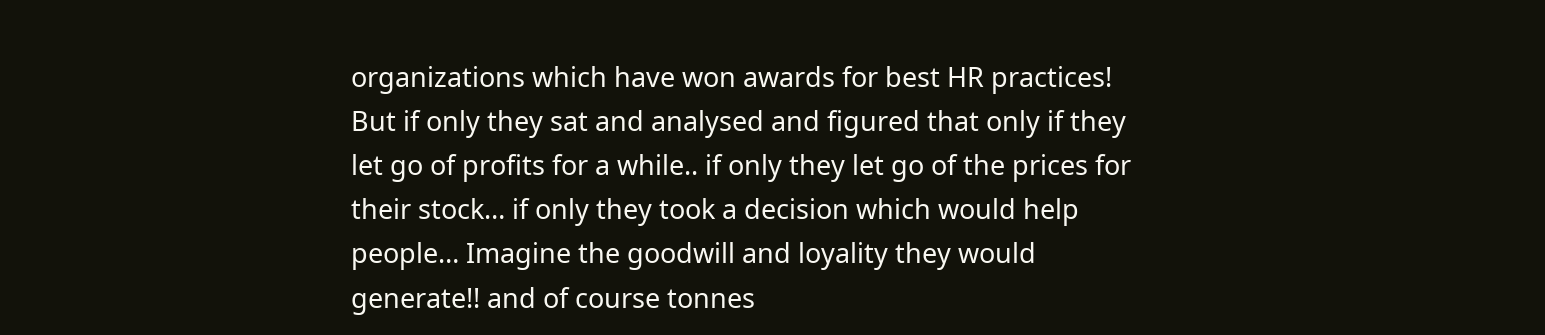organizations which have won awards for best HR practices! But if only they sat and analysed and figured that only if they let go of profits for a while.. if only they let go of the prices for their stock… if only they took a decision which would help people… Imagine the goodwill and loyality they would generate!! and of course tonnes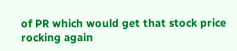of PR which would get that stock price rocking again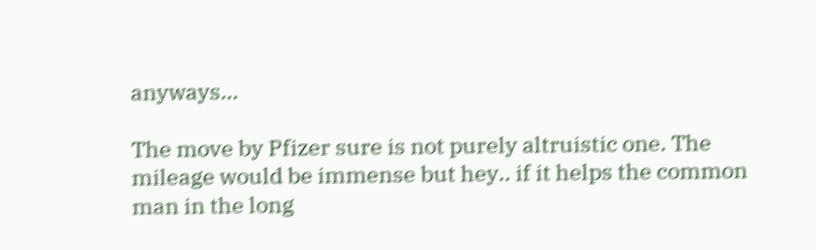anyways…

The move by Pfizer sure is not purely altruistic one. The mileage would be immense but hey.. if it helps the common man in the long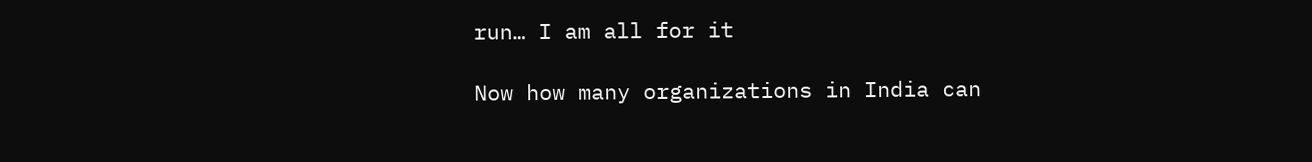run… I am all for it

Now how many organizations in India can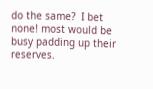do the same?  I bet none! most would be busy padding up their reserves.